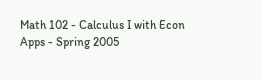Math 102 - Calculus I with Econ Apps - Spring 2005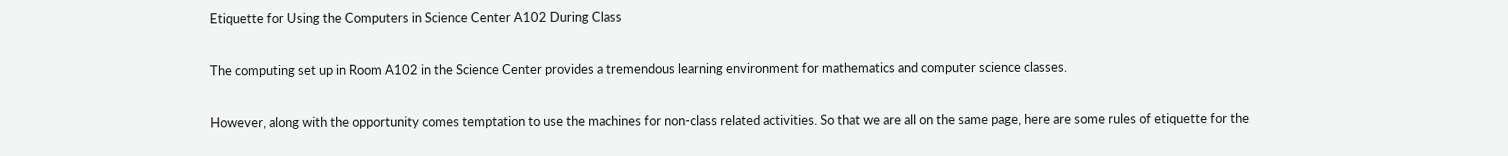Etiquette for Using the Computers in Science Center A102 During Class

The computing set up in Room A102 in the Science Center provides a tremendous learning environment for mathematics and computer science classes.

However, along with the opportunity comes temptation to use the machines for non-class related activities. So that we are all on the same page, here are some rules of etiquette for the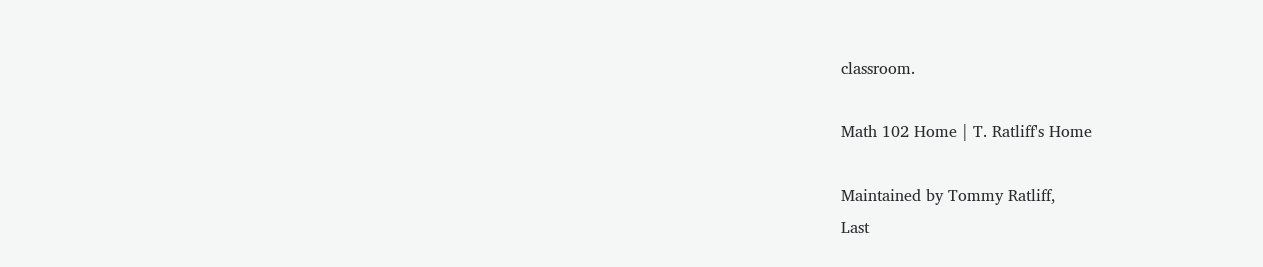classroom.

Math 102 Home | T. Ratliff's Home

Maintained by Tommy Ratliff,
Last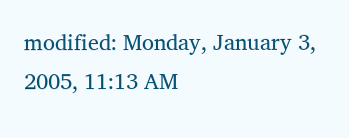modified: Monday, January 3, 2005, 11:13 AM